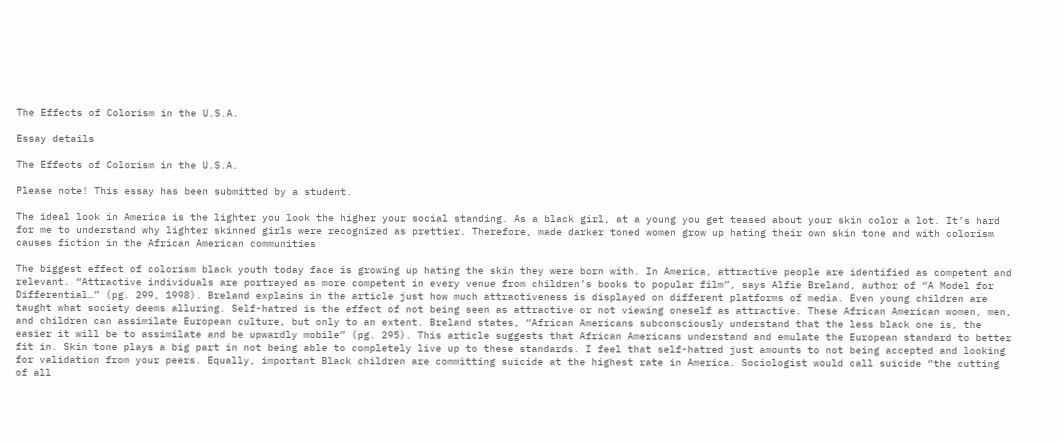The Effects of Colorism in the U.S.A.

Essay details

The Effects of Colorism in the U.S.A.

Please note! This essay has been submitted by a student.

The ideal look in America is the lighter you look the higher your social standing. As a black girl, at a young you get teased about your skin color a lot. It’s hard for me to understand why lighter skinned girls were recognized as prettier. Therefore, made darker toned women grow up hating their own skin tone and with colorism causes fiction in the African American communities

The biggest effect of colorism black youth today face is growing up hating the skin they were born with. In America, attractive people are identified as competent and relevant. “Attractive individuals are portrayed as more competent in every venue from children’s books to popular film”, says Alfie Breland, author of “A Model for Differential…” (pg. 299, 1998). Breland explains in the article just how much attractiveness is displayed on different platforms of media. Even young children are taught what society deems alluring. Self-hatred is the effect of not being seen as attractive or not viewing oneself as attractive. These African American women, men, and children can assimilate European culture, but only to an extent. Breland states, “African Americans subconsciously understand that the less black one is, the easier it will be to assimilate and be upwardly mobile” (pg. 295). This article suggests that African Americans understand and emulate the European standard to better fit in. Skin tone plays a big part in not being able to completely live up to these standards. I feel that self-hatred just amounts to not being accepted and looking for validation from your peers. Equally, important Black children are committing suicide at the highest rate in America. Sociologist would call suicide “the cutting of all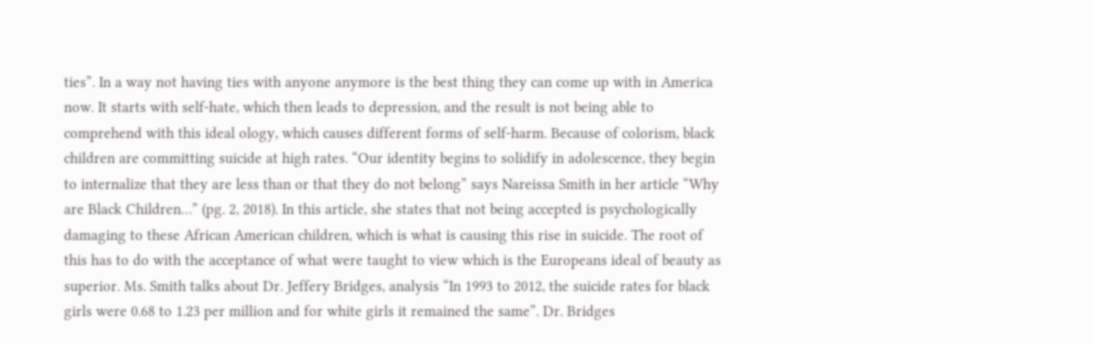ties”. In a way not having ties with anyone anymore is the best thing they can come up with in America now. It starts with self-hate, which then leads to depression, and the result is not being able to comprehend with this ideal ology, which causes different forms of self-harm. Because of colorism, black children are committing suicide at high rates. “Our identity begins to solidify in adolescence, they begin to internalize that they are less than or that they do not belong” says Nareissa Smith in her article “Why are Black Children…” (pg. 2, 2018). In this article, she states that not being accepted is psychologically damaging to these African American children, which is what is causing this rise in suicide. The root of this has to do with the acceptance of what were taught to view which is the Europeans ideal of beauty as superior. Ms. Smith talks about Dr. Jeffery Bridges, analysis “In 1993 to 2012, the suicide rates for black girls were 0.68 to 1.23 per million and for white girls it remained the same”. Dr. Bridges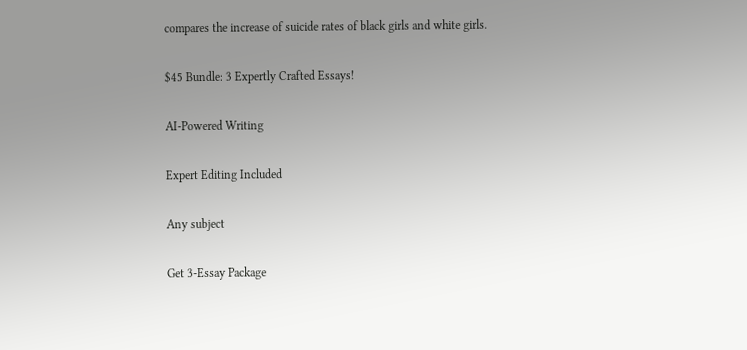compares the increase of suicide rates of black girls and white girls.

$45 Bundle: 3 Expertly Crafted Essays!

AI-Powered Writing

Expert Editing Included

Any subject

Get 3-Essay Package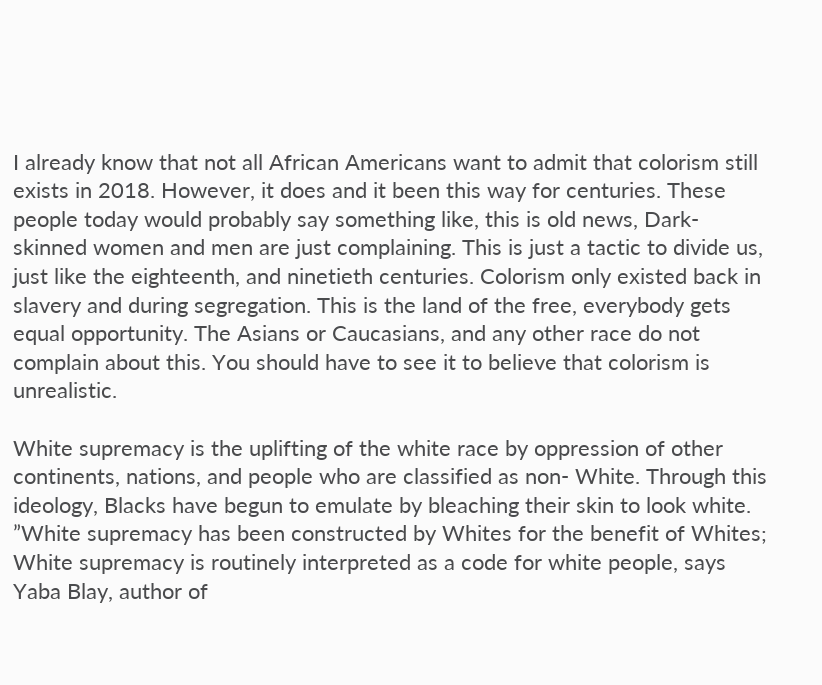I already know that not all African Americans want to admit that colorism still exists in 2018. However, it does and it been this way for centuries. These people today would probably say something like, this is old news, Dark-skinned women and men are just complaining. This is just a tactic to divide us, just like the eighteenth, and ninetieth centuries. Colorism only existed back in slavery and during segregation. This is the land of the free, everybody gets equal opportunity. The Asians or Caucasians, and any other race do not complain about this. You should have to see it to believe that colorism is unrealistic.

White supremacy is the uplifting of the white race by oppression of other continents, nations, and people who are classified as non- White. Through this ideology, Blacks have begun to emulate by bleaching their skin to look white. ”White supremacy has been constructed by Whites for the benefit of Whites; White supremacy is routinely interpreted as a code for white people, says Yaba Blay, author of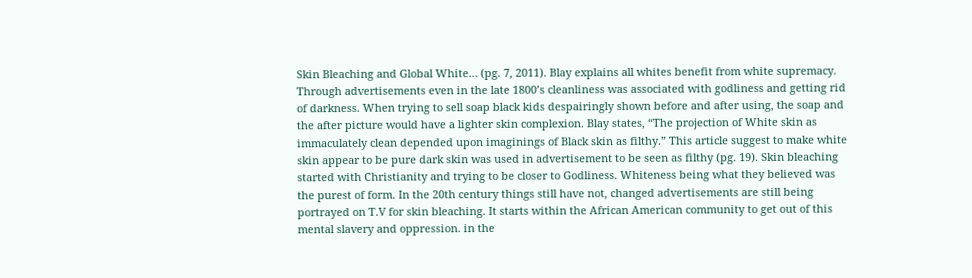Skin Bleaching and Global White… (pg. 7, 2011). Blay explains all whites benefit from white supremacy. Through advertisements even in the late 1800’s cleanliness was associated with godliness and getting rid of darkness. When trying to sell soap black kids despairingly shown before and after using, the soap and the after picture would have a lighter skin complexion. Blay states, “The projection of White skin as immaculately clean depended upon imaginings of Black skin as filthy.” This article suggest to make white skin appear to be pure dark skin was used in advertisement to be seen as filthy (pg. 19). Skin bleaching started with Christianity and trying to be closer to Godliness. Whiteness being what they believed was the purest of form. In the 20th century things still have not, changed advertisements are still being portrayed on T.V for skin bleaching. It starts within the African American community to get out of this mental slavery and oppression. in the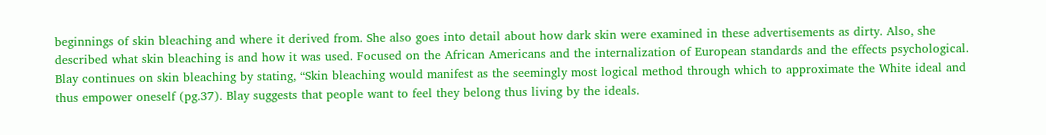beginnings of skin bleaching and where it derived from. She also goes into detail about how dark skin were examined in these advertisements as dirty. Also, she described what skin bleaching is and how it was used. Focused on the African Americans and the internalization of European standards and the effects psychological. Blay continues on skin bleaching by stating, “Skin bleaching would manifest as the seemingly most logical method through which to approximate the White ideal and thus empower oneself (pg.37). Blay suggests that people want to feel they belong thus living by the ideals.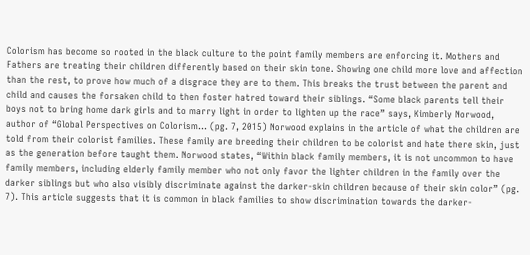Colorism has become so rooted in the black culture to the point family members are enforcing it. Mothers and Fathers are treating their children differently based on their skin tone. Showing one child more love and affection than the rest, to prove how much of a disgrace they are to them. This breaks the trust between the parent and child and causes the forsaken child to then foster hatred toward their siblings. “Some black parents tell their boys not to bring home dark girls and to marry light in order to lighten up the race” says, Kimberly Norwood, author of “Global Perspectives on Colorism… (pg. 7, 2015) Norwood explains in the article of what the children are told from their colorist families. These family are breeding their children to be colorist and hate there skin, just as the generation before taught them. Norwood states, “Within black family members, it is not uncommon to have family members, including elderly family member who not only favor the lighter children in the family over the darker siblings but who also visibly discriminate against the darker-skin children because of their skin color” (pg. 7). This article suggests that it is common in black families to show discrimination towards the darker-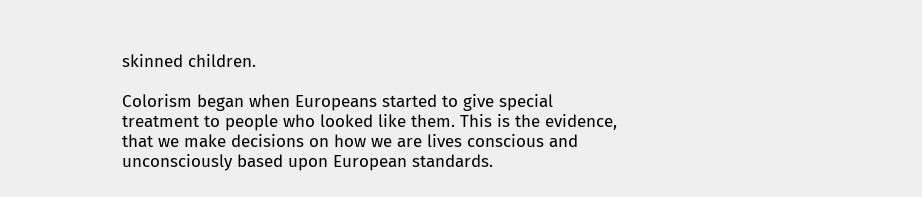skinned children.

Colorism began when Europeans started to give special treatment to people who looked like them. This is the evidence, that we make decisions on how we are lives conscious and unconsciously based upon European standards.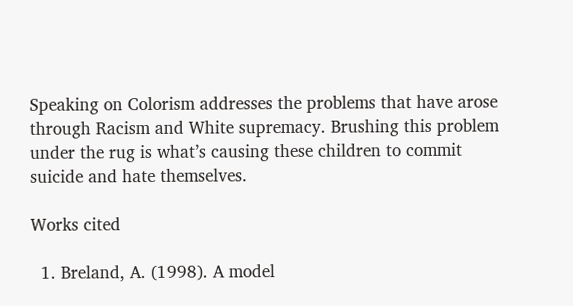Speaking on Colorism addresses the problems that have arose through Racism and White supremacy. Brushing this problem under the rug is what’s causing these children to commit suicide and hate themselves.

Works cited

  1. Breland, A. (1998). A model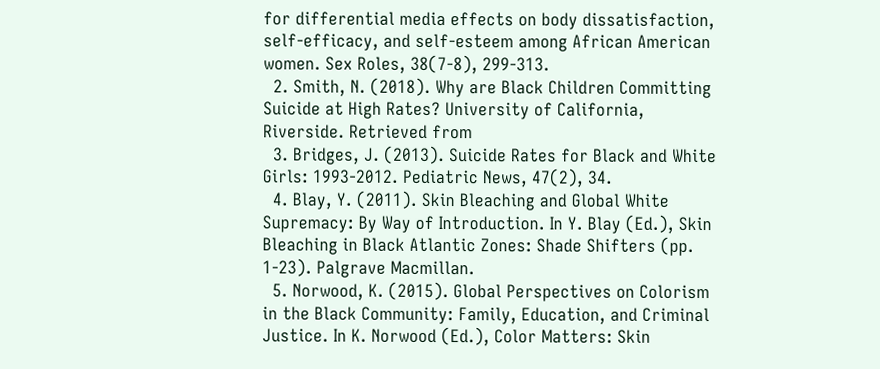for differential media effects on body dissatisfaction, self-efficacy, and self-esteem among African American women. Sex Roles, 38(7-8), 299-313.
  2. Smith, N. (2018). Why are Black Children Committing Suicide at High Rates? University of California, Riverside. Retrieved from
  3. Bridges, J. (2013). Suicide Rates for Black and White Girls: 1993-2012. Pediatric News, 47(2), 34.
  4. Blay, Y. (2011). Skin Bleaching and Global White Supremacy: By Way of Introduction. In Y. Blay (Ed.), Skin Bleaching in Black Atlantic Zones: Shade Shifters (pp. 1-23). Palgrave Macmillan.
  5. Norwood, K. (2015). Global Perspectives on Colorism in the Black Community: Family, Education, and Criminal Justice. In K. Norwood (Ed.), Color Matters: Skin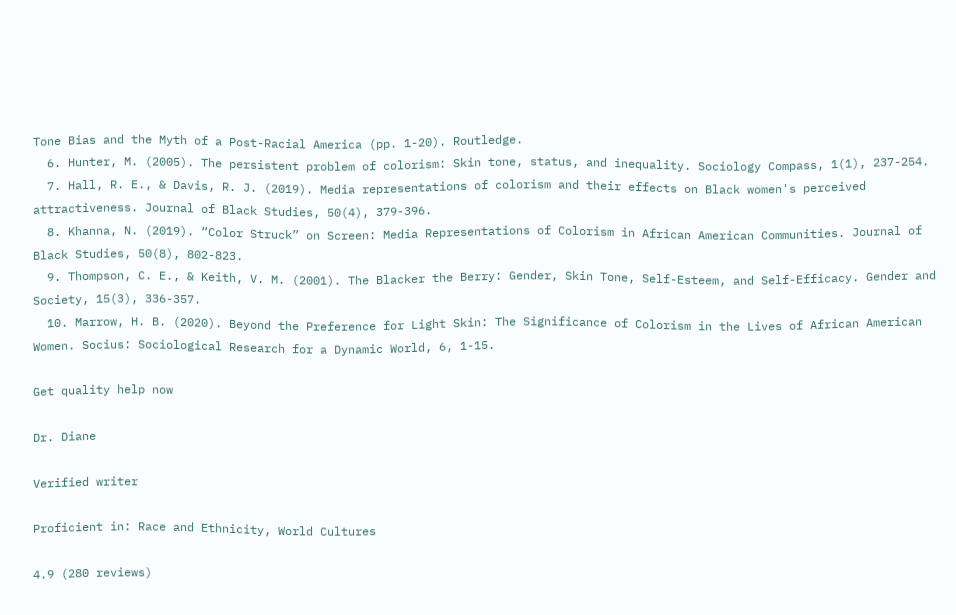Tone Bias and the Myth of a Post-Racial America (pp. 1-20). Routledge.
  6. Hunter, M. (2005). The persistent problem of colorism: Skin tone, status, and inequality. Sociology Compass, 1(1), 237-254.
  7. Hall, R. E., & Davis, R. J. (2019). Media representations of colorism and their effects on Black women's perceived attractiveness. Journal of Black Studies, 50(4), 379-396.
  8. Khanna, N. (2019). “Color Struck” on Screen: Media Representations of Colorism in African American Communities. Journal of Black Studies, 50(8), 802-823.
  9. Thompson, C. E., & Keith, V. M. (2001). The Blacker the Berry: Gender, Skin Tone, Self-Esteem, and Self-Efficacy. Gender and Society, 15(3), 336-357.
  10. Marrow, H. B. (2020). Beyond the Preference for Light Skin: The Significance of Colorism in the Lives of African American Women. Socius: Sociological Research for a Dynamic World, 6, 1-15.

Get quality help now

Dr. Diane

Verified writer

Proficient in: Race and Ethnicity, World Cultures

4.9 (280 reviews)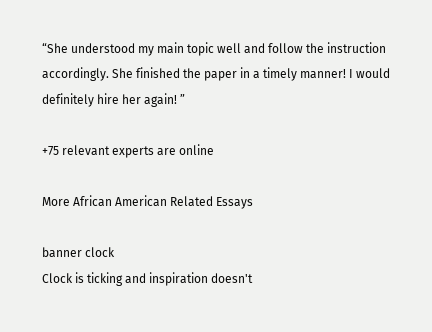“She understood my main topic well and follow the instruction accordingly. She finished the paper in a timely manner! I would definitely hire her again! ”

+75 relevant experts are online

More African American Related Essays

banner clock
Clock is ticking and inspiration doesn't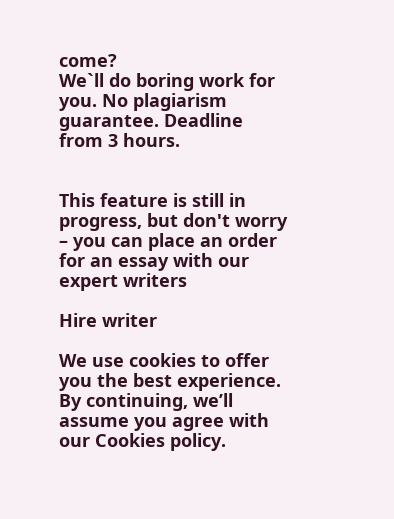come?
We`ll do boring work for you. No plagiarism guarantee. Deadline from 3 hours.


This feature is still in progress, but don't worry – you can place an order for an essay with our expert writers

Hire writer

We use cookies to offer you the best experience. By continuing, we’ll assume you agree with our Cookies policy.